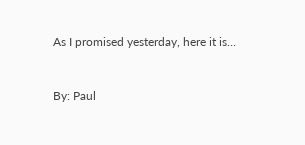As I promised yesterday, here it is…


By: Paul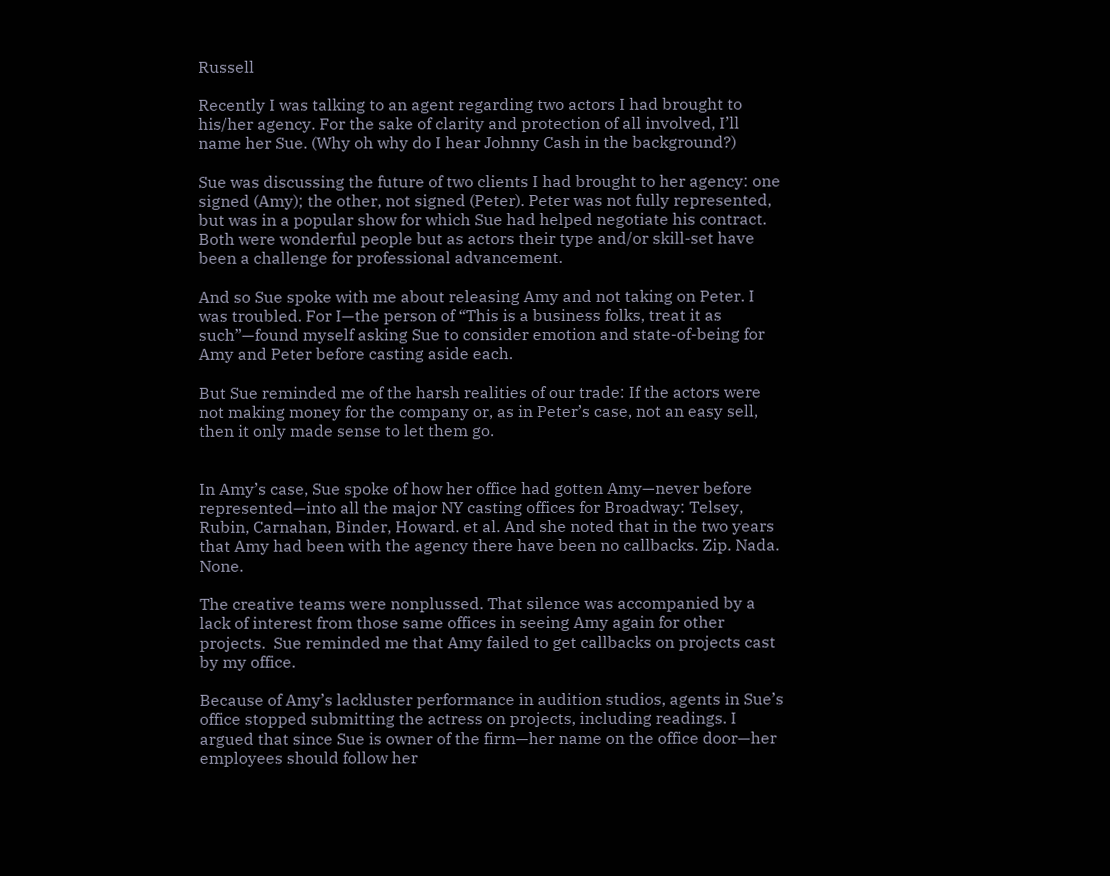Russell

Recently I was talking to an agent regarding two actors I had brought to his/her agency. For the sake of clarity and protection of all involved, I’ll name her Sue. (Why oh why do I hear Johnny Cash in the background?)

Sue was discussing the future of two clients I had brought to her agency: one signed (Amy); the other, not signed (Peter). Peter was not fully represented, but was in a popular show for which Sue had helped negotiate his contract. Both were wonderful people but as actors their type and/or skill-set have been a challenge for professional advancement.

And so Sue spoke with me about releasing Amy and not taking on Peter. I was troubled. For I—the person of “This is a business folks, treat it as such”—found myself asking Sue to consider emotion and state-of-being for Amy and Peter before casting aside each.

But Sue reminded me of the harsh realities of our trade: If the actors were not making money for the company or, as in Peter’s case, not an easy sell, then it only made sense to let them go.


In Amy’s case, Sue spoke of how her office had gotten Amy—never before represented—into all the major NY casting offices for Broadway: Telsey, Rubin, Carnahan, Binder, Howard. et al. And she noted that in the two years that Amy had been with the agency there have been no callbacks. Zip. Nada. None.

The creative teams were nonplussed. That silence was accompanied by a lack of interest from those same offices in seeing Amy again for other projects.  Sue reminded me that Amy failed to get callbacks on projects cast by my office.

Because of Amy’s lackluster performance in audition studios, agents in Sue’s office stopped submitting the actress on projects, including readings. I argued that since Sue is owner of the firm—her name on the office door—her employees should follow her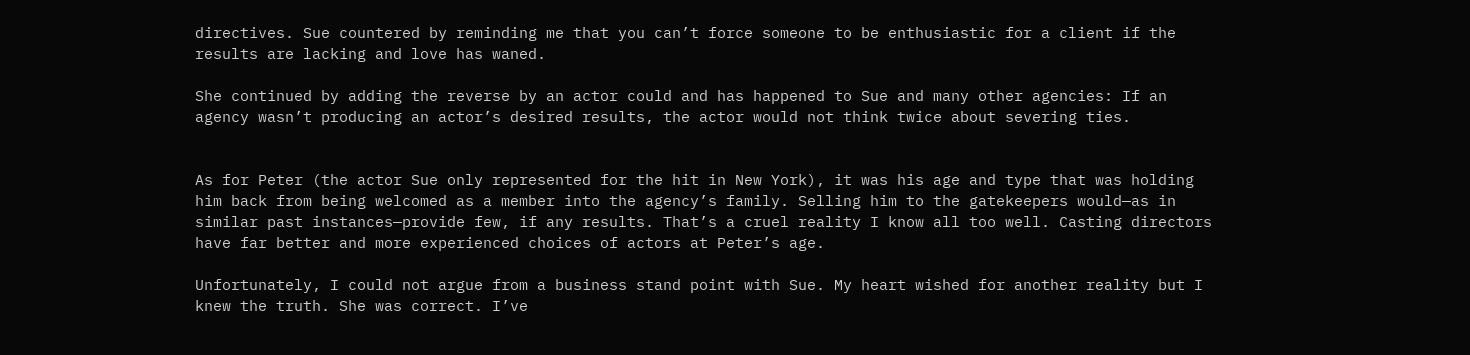directives. Sue countered by reminding me that you can’t force someone to be enthusiastic for a client if the results are lacking and love has waned.

She continued by adding the reverse by an actor could and has happened to Sue and many other agencies: If an agency wasn’t producing an actor’s desired results, the actor would not think twice about severing ties.


As for Peter (the actor Sue only represented for the hit in New York), it was his age and type that was holding him back from being welcomed as a member into the agency’s family. Selling him to the gatekeepers would—as in similar past instances—provide few, if any results. That’s a cruel reality I know all too well. Casting directors have far better and more experienced choices of actors at Peter’s age.

Unfortunately, I could not argue from a business stand point with Sue. My heart wished for another reality but I knew the truth. She was correct. I’ve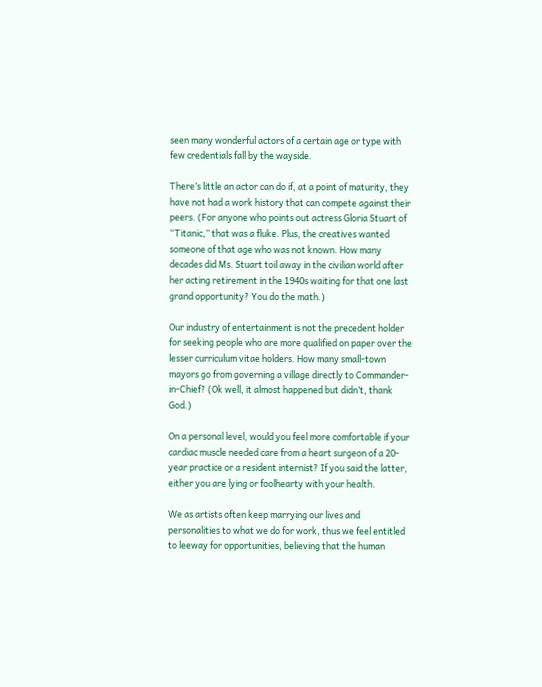seen many wonderful actors of a certain age or type with few credentials fall by the wayside.

There’s little an actor can do if, at a point of maturity, they have not had a work history that can compete against their peers. (For anyone who points out actress Gloria Stuart of “Titanic,” that was a fluke. Plus, the creatives wanted someone of that age who was not known. How many decades did Ms. Stuart toil away in the civilian world after her acting retirement in the 1940s waiting for that one last grand opportunity? You do the math.)

Our industry of entertainment is not the precedent holder for seeking people who are more qualified on paper over the lesser curriculum vitae holders. How many small-town mayors go from governing a village directly to Commander-in-Chief? (Ok well, it almost happened but didn’t, thank God.)

On a personal level, would you feel more comfortable if your cardiac muscle needed care from a heart surgeon of a 20-year practice or a resident internist? If you said the latter, either you are lying or foolhearty with your health.

We as artists often keep marrying our lives and personalities to what we do for work, thus we feel entitled to leeway for opportunities, believing that the human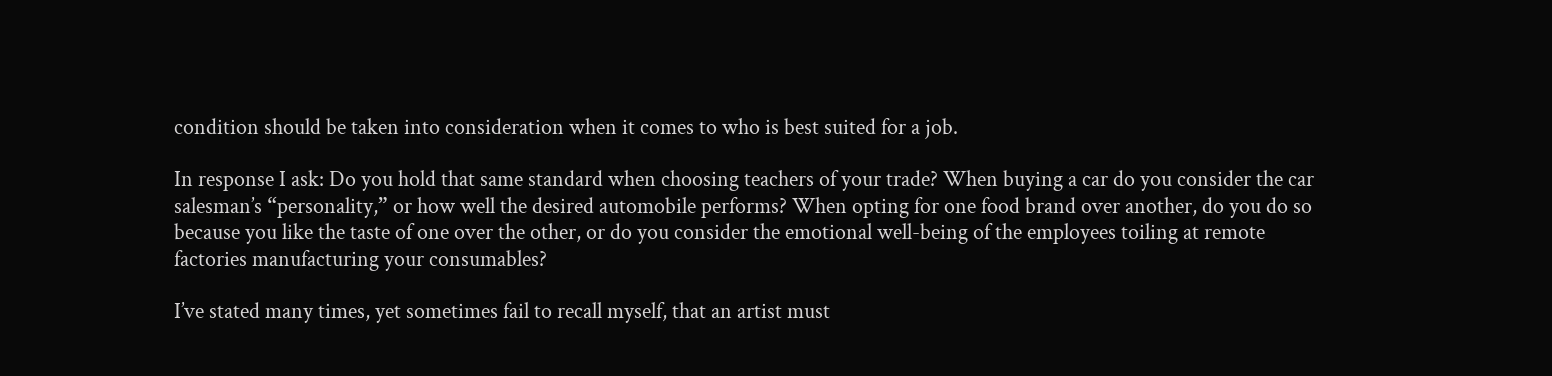condition should be taken into consideration when it comes to who is best suited for a job.

In response I ask: Do you hold that same standard when choosing teachers of your trade? When buying a car do you consider the car salesman’s “personality,” or how well the desired automobile performs? When opting for one food brand over another, do you do so because you like the taste of one over the other, or do you consider the emotional well-being of the employees toiling at remote factories manufacturing your consumables?

I’ve stated many times, yet sometimes fail to recall myself, that an artist must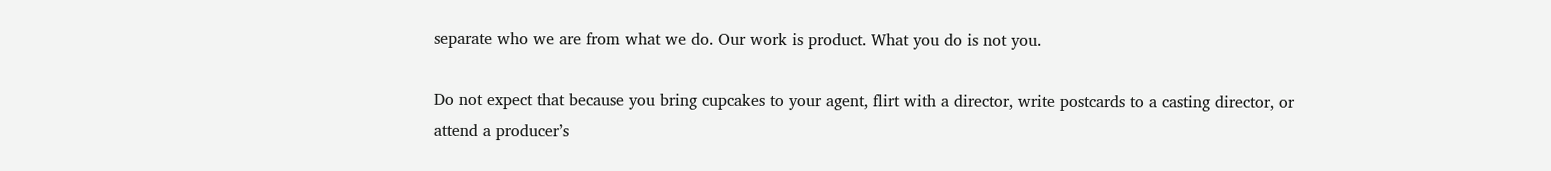separate who we are from what we do. Our work is product. What you do is not you.

Do not expect that because you bring cupcakes to your agent, flirt with a director, write postcards to a casting director, or attend a producer’s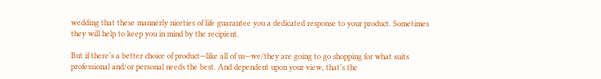wedding that these mannerly niceties of life guarantee you a dedicated response to your product. Sometimes they will help to keep you in mind by the recipient.

But if there’s a better choice of product—like all of us—we/they are going to go shopping for what suits professional and/or personal needs the best. And dependent upon your view, that’s the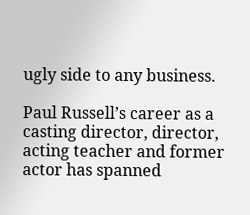ugly side to any business.

Paul Russell’s career as a casting director, director, acting teacher and former actor has spanned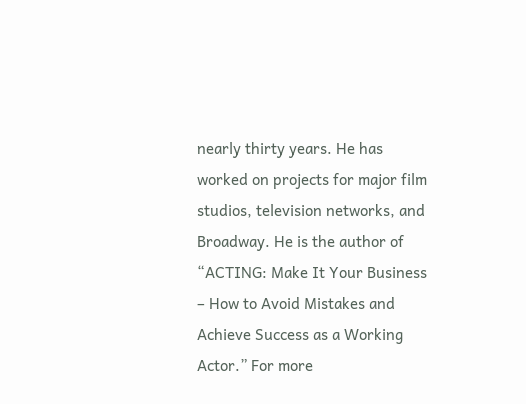nearly thirty years. He has worked on projects for major film studios, television networks, and Broadway. He is the author of “ACTING: Make It Your Business – How to Avoid Mistakes and Achieve Success as a Working Actor.” For more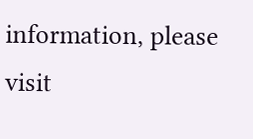information, please visit